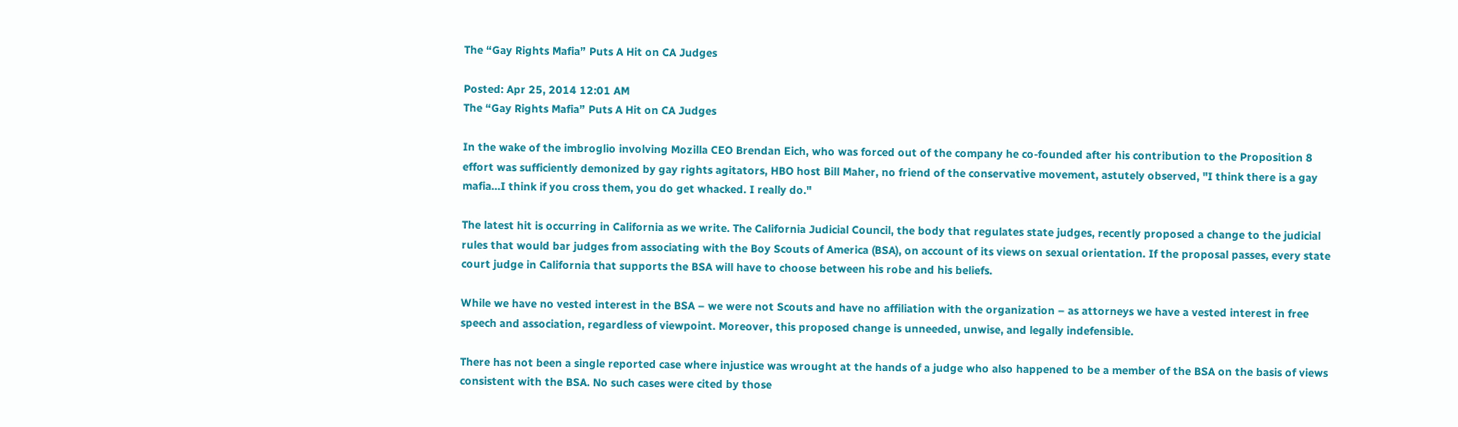The “Gay Rights Mafia” Puts A Hit on CA Judges

Posted: Apr 25, 2014 12:01 AM
The “Gay Rights Mafia” Puts A Hit on CA Judges

In the wake of the imbroglio involving Mozilla CEO Brendan Eich, who was forced out of the company he co-founded after his contribution to the Proposition 8 effort was sufficiently demonized by gay rights agitators, HBO host Bill Maher, no friend of the conservative movement, astutely observed, "I think there is a gay mafia…I think if you cross them, you do get whacked. I really do."

The latest hit is occurring in California as we write. The California Judicial Council, the body that regulates state judges, recently proposed a change to the judicial rules that would bar judges from associating with the Boy Scouts of America (BSA), on account of its views on sexual orientation. If the proposal passes, every state court judge in California that supports the BSA will have to choose between his robe and his beliefs.

While we have no vested interest in the BSA – we were not Scouts and have no affiliation with the organization – as attorneys we have a vested interest in free speech and association, regardless of viewpoint. Moreover, this proposed change is unneeded, unwise, and legally indefensible.

There has not been a single reported case where injustice was wrought at the hands of a judge who also happened to be a member of the BSA on the basis of views consistent with the BSA. No such cases were cited by those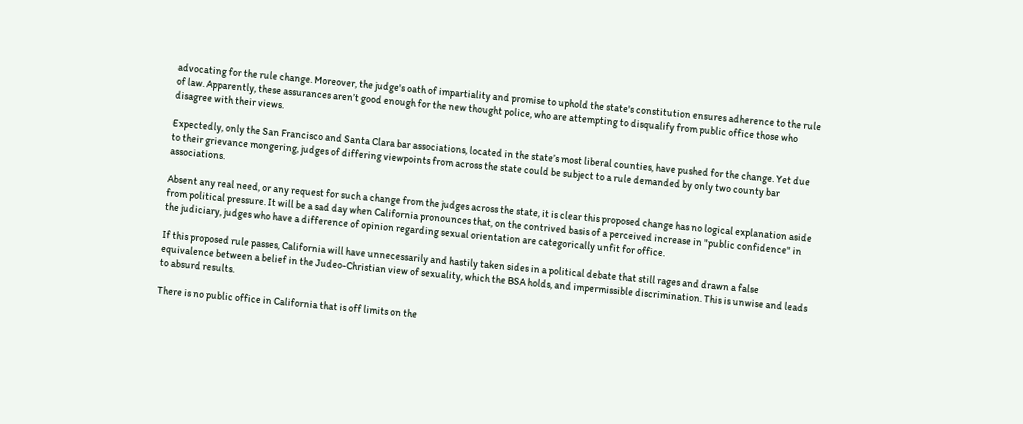advocating for the rule change. Moreover, the judge's oath of impartiality and promise to uphold the state's constitution ensures adherence to the rule of law. Apparently, these assurances aren’t good enough for the new thought police, who are attempting to disqualify from public office those who disagree with their views.

Expectedly, only the San Francisco and Santa Clara bar associations, located in the state’s most liberal counties, have pushed for the change. Yet due to their grievance mongering, judges of differing viewpoints from across the state could be subject to a rule demanded by only two county bar associations.

Absent any real need, or any request for such a change from the judges across the state, it is clear this proposed change has no logical explanation aside from political pressure. It will be a sad day when California pronounces that, on the contrived basis of a perceived increase in "public confidence" in the judiciary, judges who have a difference of opinion regarding sexual orientation are categorically unfit for office.

If this proposed rule passes, California will have unnecessarily and hastily taken sides in a political debate that still rages and drawn a false equivalence between a belief in the Judeo-Christian view of sexuality, which the BSA holds, and impermissible discrimination. This is unwise and leads to absurd results.

There is no public office in California that is off limits on the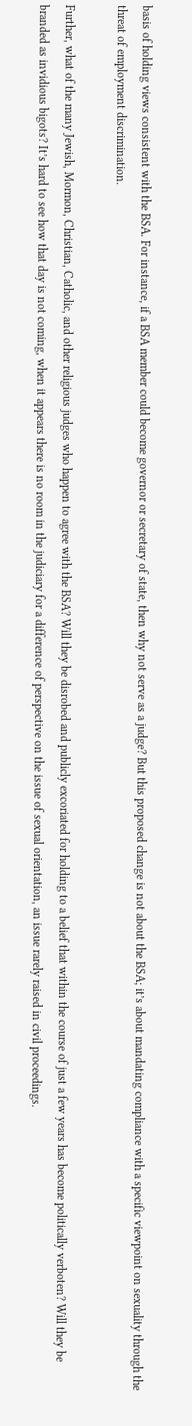basis of holding views consistent with the BSA. For instance, if a BSA member could become governor or secretary of state, then why not serve as a judge? But this proposed change is not about the BSA; it’s about mandating compliance with a specific viewpoint on sexuality through the threat of employment discrimination.

Further, what of the many Jewish, Mormon, Christian, Catholic, and other religious judges who happen to agree with the BSA? Will they be disrobed and publicly excoriated for holding to a belief that within the course of just a few years has become politically verboten? Will they be branded as invidious bigots? It’s hard to see how that day is not coming, when it appears there is no room in the judiciary for a difference of perspective on the issue of sexual orientation, an issue rarely raised in civil proceedings.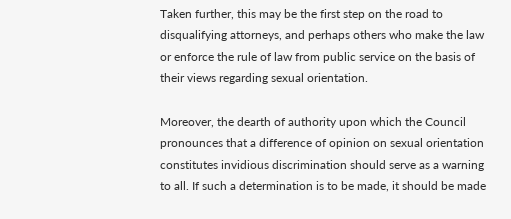Taken further, this may be the first step on the road to disqualifying attorneys, and perhaps others who make the law or enforce the rule of law from public service on the basis of their views regarding sexual orientation.

Moreover, the dearth of authority upon which the Council pronounces that a difference of opinion on sexual orientation constitutes invidious discrimination should serve as a warning to all. If such a determination is to be made, it should be made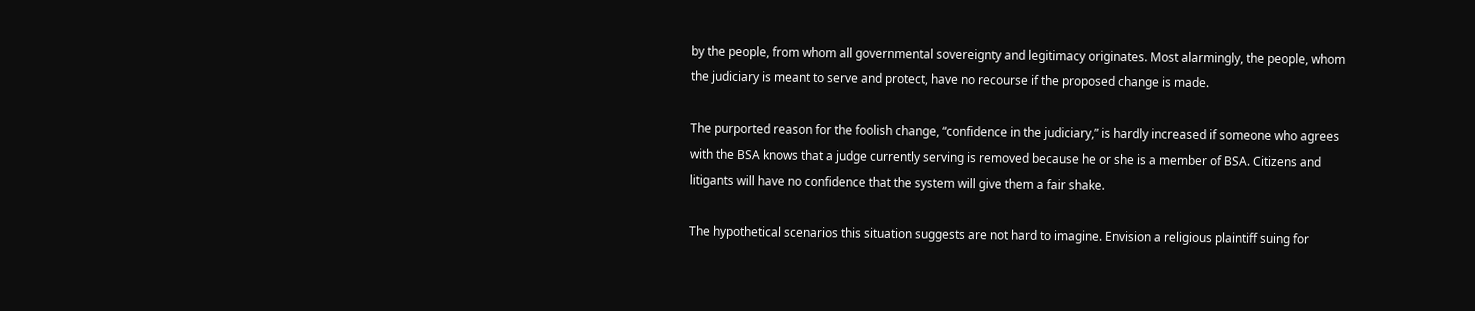by the people, from whom all governmental sovereignty and legitimacy originates. Most alarmingly, the people, whom the judiciary is meant to serve and protect, have no recourse if the proposed change is made.

The purported reason for the foolish change, “confidence in the judiciary,” is hardly increased if someone who agrees with the BSA knows that a judge currently serving is removed because he or she is a member of BSA. Citizens and litigants will have no confidence that the system will give them a fair shake.

The hypothetical scenarios this situation suggests are not hard to imagine. Envision a religious plaintiff suing for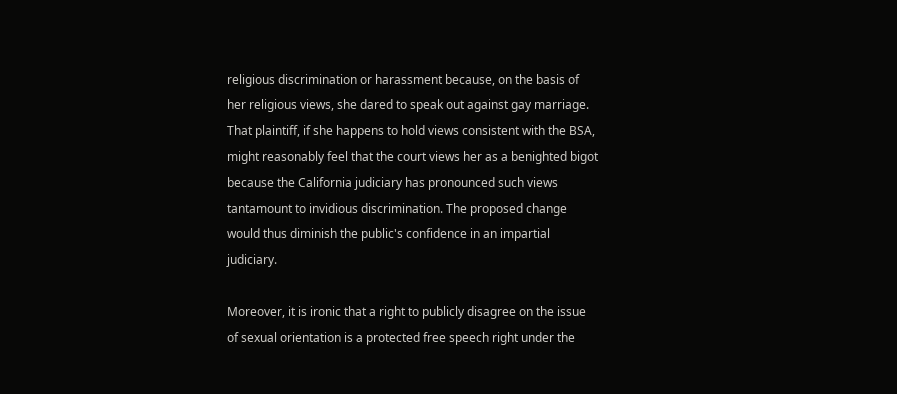religious discrimination or harassment because, on the basis of her religious views, she dared to speak out against gay marriage. That plaintiff, if she happens to hold views consistent with the BSA, might reasonably feel that the court views her as a benighted bigot because the California judiciary has pronounced such views tantamount to invidious discrimination. The proposed change would thus diminish the public's confidence in an impartial judiciary.

Moreover, it is ironic that a right to publicly disagree on the issue of sexual orientation is a protected free speech right under the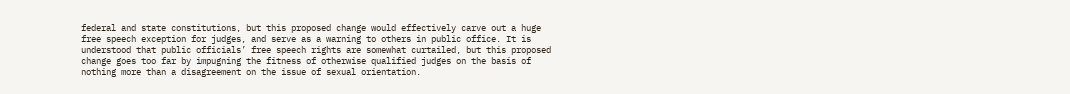federal and state constitutions, but this proposed change would effectively carve out a huge free speech exception for judges, and serve as a warning to others in public office. It is understood that public officials’ free speech rights are somewhat curtailed, but this proposed change goes too far by impugning the fitness of otherwise qualified judges on the basis of nothing more than a disagreement on the issue of sexual orientation.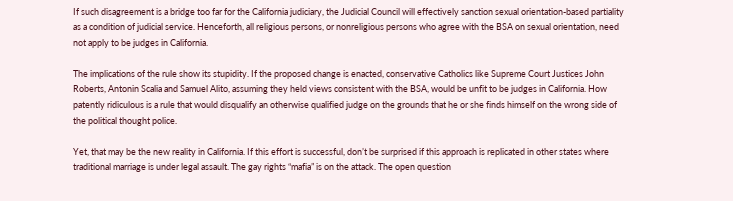If such disagreement is a bridge too far for the California judiciary, the Judicial Council will effectively sanction sexual orientation-based partiality as a condition of judicial service. Henceforth, all religious persons, or nonreligious persons who agree with the BSA on sexual orientation, need not apply to be judges in California.

The implications of the rule show its stupidity. If the proposed change is enacted, conservative Catholics like Supreme Court Justices John Roberts, Antonin Scalia and Samuel Alito, assuming they held views consistent with the BSA, would be unfit to be judges in California. How patently ridiculous is a rule that would disqualify an otherwise qualified judge on the grounds that he or she finds himself on the wrong side of the political thought police.

Yet, that may be the new reality in California. If this effort is successful, don’t be surprised if this approach is replicated in other states where traditional marriage is under legal assault. The gay rights “mafia” is on the attack. The open question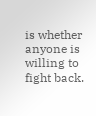is whether anyone is willing to fight back.